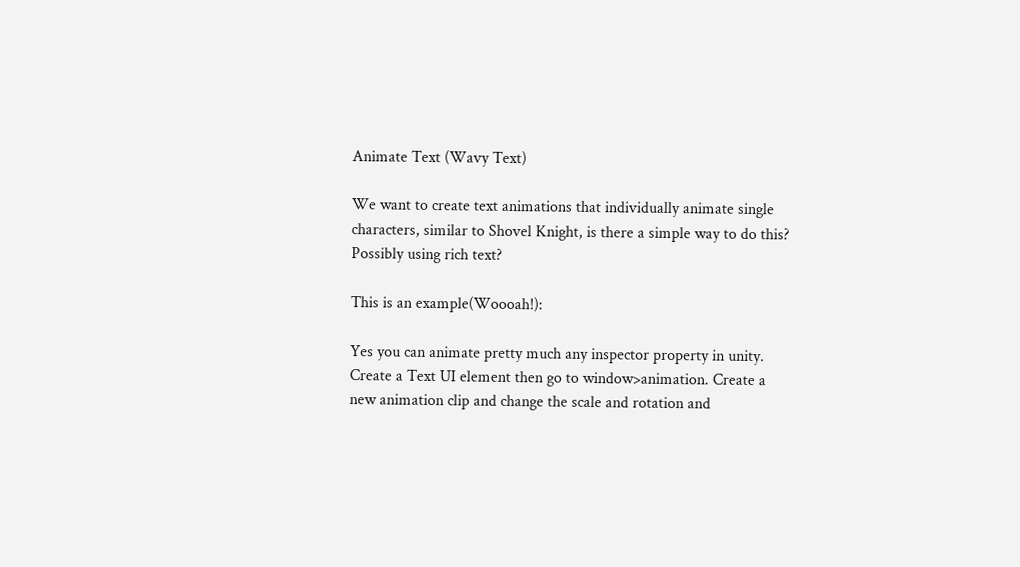Animate Text (Wavy Text)

We want to create text animations that individually animate single characters, similar to Shovel Knight, is there a simple way to do this? Possibly using rich text?

This is an example(Woooah!):

Yes you can animate pretty much any inspector property in unity. Create a Text UI element then go to window>animation. Create a new animation clip and change the scale and rotation and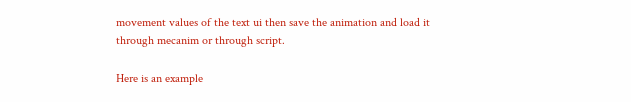movement values of the text ui then save the animation and load it through mecanim or through script.

Here is an example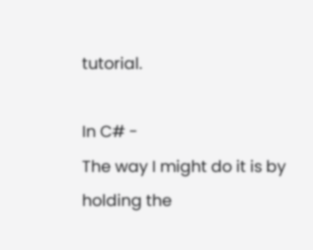tutorial.

In C# -
The way I might do it is by holding the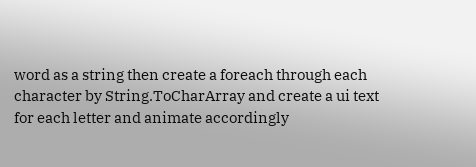word as a string then create a foreach through each character by String.ToCharArray and create a ui text for each letter and animate accordingly